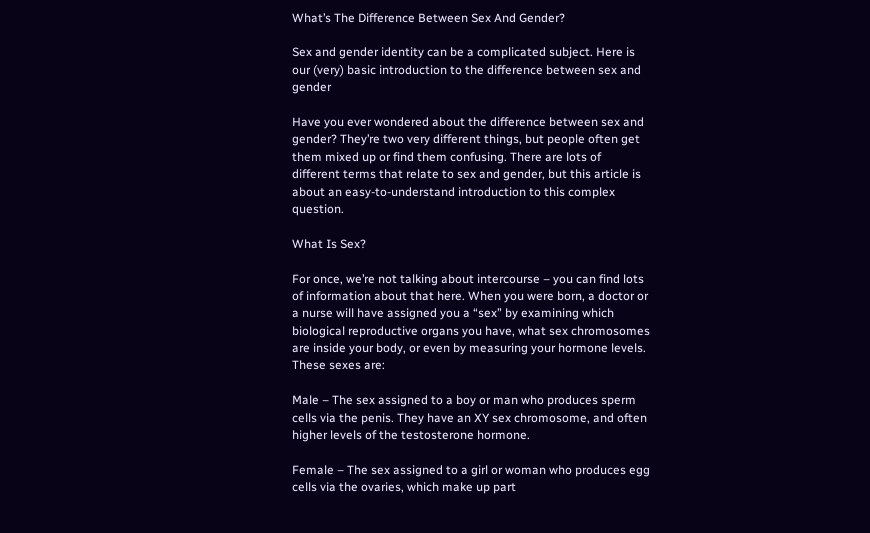What’s The Difference Between Sex And Gender?

Sex and gender identity can be a complicated subject. Here is our (very) basic introduction to the difference between sex and gender

Have you ever wondered about the difference between sex and gender? They’re two very different things, but people often get them mixed up or find them confusing. There are lots of different terms that relate to sex and gender, but this article is about an easy-to-understand introduction to this complex question.

What Is Sex?

For once, we’re not talking about intercourse – you can find lots of information about that here. When you were born, a doctor or a nurse will have assigned you a “sex” by examining which biological reproductive organs you have, what sex chromosomes are inside your body, or even by measuring your hormone levels. These sexes are:

Male – The sex assigned to a boy or man who produces sperm cells via the penis. They have an XY sex chromosome, and often higher levels of the testosterone hormone.

Female – The sex assigned to a girl or woman who produces egg cells via the ovaries, which make up part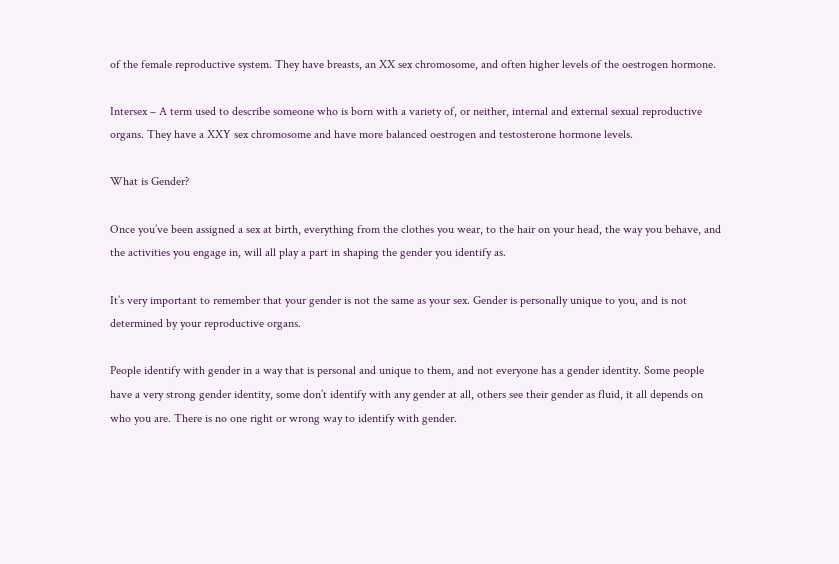of the female reproductive system. They have breasts, an XX sex chromosome, and often higher levels of the oestrogen hormone.

Intersex – A term used to describe someone who is born with a variety of, or neither, internal and external sexual reproductive organs. They have a XXY sex chromosome and have more balanced oestrogen and testosterone hormone levels.

What is Gender?

Once you’ve been assigned a sex at birth, everything from the clothes you wear, to the hair on your head, the way you behave, and the activities you engage in, will all play a part in shaping the gender you identify as.

It’s very important to remember that your gender is not the same as your sex. Gender is personally unique to you, and is not determined by your reproductive organs.

People identify with gender in a way that is personal and unique to them, and not everyone has a gender identity. Some people have a very strong gender identity, some don’t identify with any gender at all, others see their gender as fluid, it all depends on who you are. There is no one right or wrong way to identify with gender.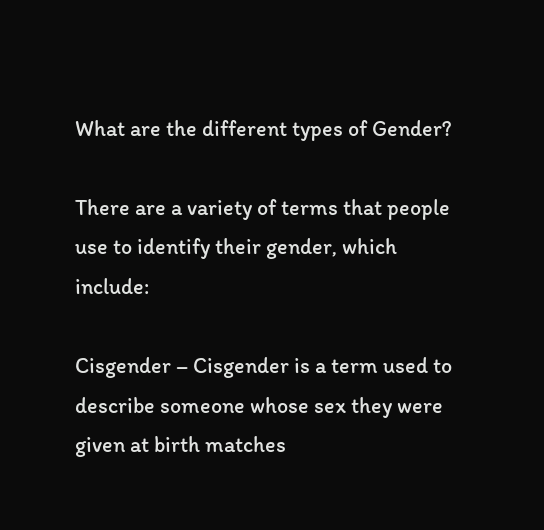What are the different types of Gender?

There are a variety of terms that people use to identify their gender, which include:

Cisgender – Cisgender is a term used to describe someone whose sex they were given at birth matches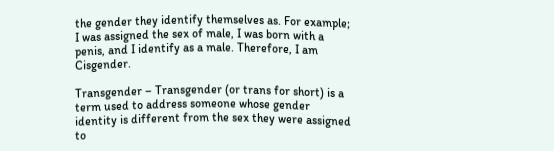the gender they identify themselves as. For example; I was assigned the sex of male, I was born with a penis, and I identify as a male. Therefore, I am Cisgender.

Transgender – Transgender (or trans for short) is a term used to address someone whose gender identity is different from the sex they were assigned to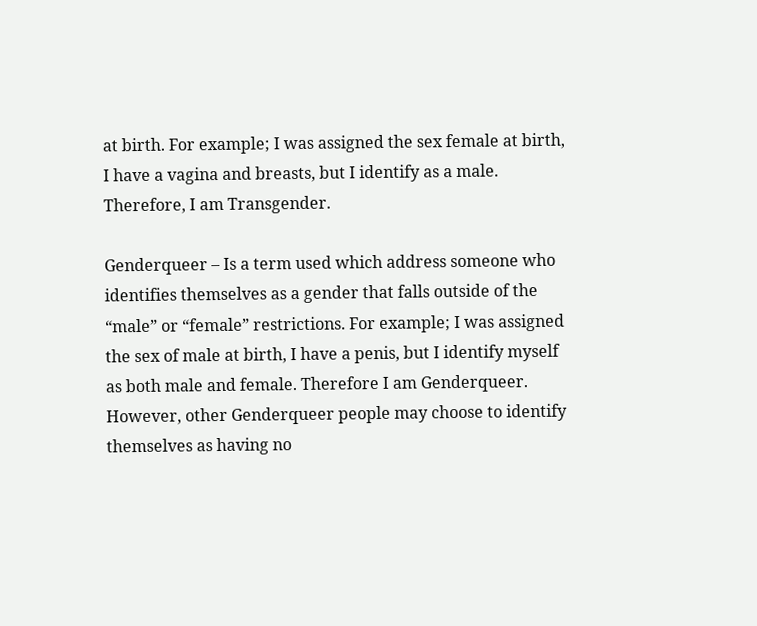at birth. For example; I was assigned the sex female at birth, I have a vagina and breasts, but I identify as a male. Therefore, I am Transgender.

Genderqueer – Is a term used which address someone who identifies themselves as a gender that falls outside of the “male” or “female” restrictions. For example; I was assigned the sex of male at birth, I have a penis, but I identify myself as both male and female. Therefore I am Genderqueer. However, other Genderqueer people may choose to identify themselves as having no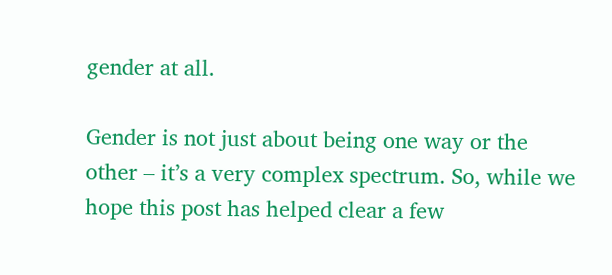gender at all.

Gender is not just about being one way or the other – it’s a very complex spectrum. So, while we hope this post has helped clear a few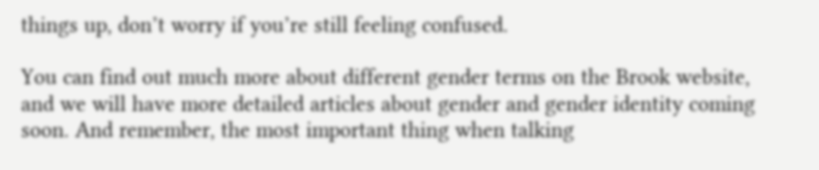things up, don’t worry if you’re still feeling confused.

You can find out much more about different gender terms on the Brook website, and we will have more detailed articles about gender and gender identity coming soon. And remember, the most important thing when talking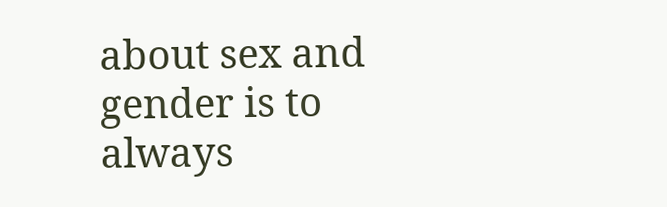about sex and gender is to always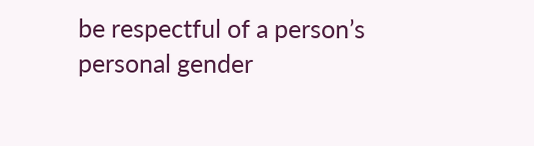be respectful of a person’s personal gender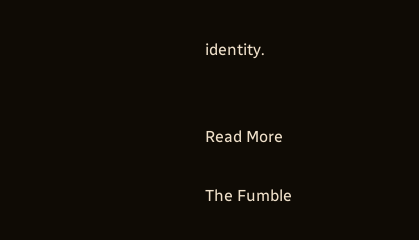identity.


Read More

The Fumble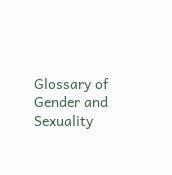Glossary of Gender and Sexuality